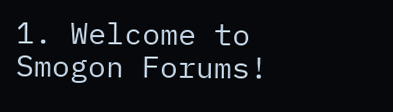1. Welcome to Smogon Forums!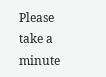Please take a minute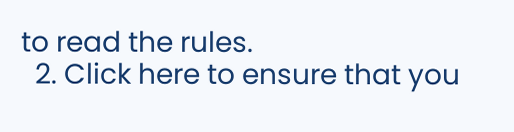to read the rules.
  2. Click here to ensure that you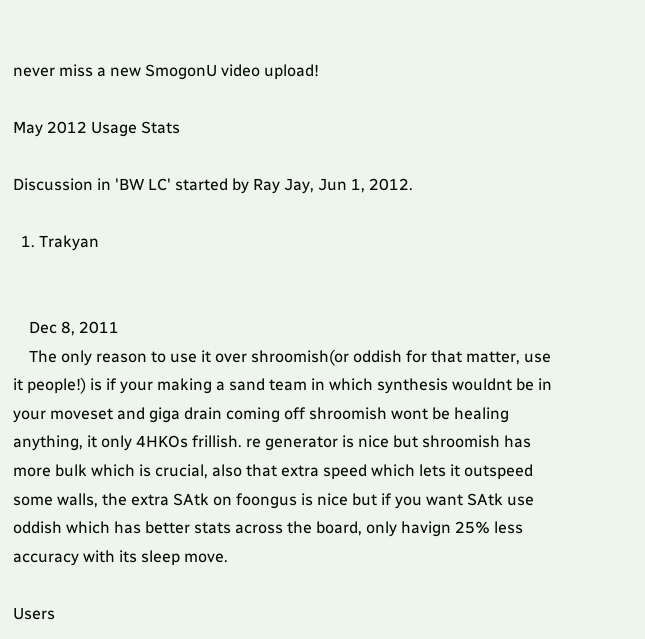never miss a new SmogonU video upload!

May 2012 Usage Stats

Discussion in 'BW LC' started by Ray Jay, Jun 1, 2012.

  1. Trakyan


    Dec 8, 2011
    The only reason to use it over shroomish(or oddish for that matter, use it people!) is if your making a sand team in which synthesis wouldnt be in your moveset and giga drain coming off shroomish wont be healing anything, it only 4HKOs frillish. re generator is nice but shroomish has more bulk which is crucial, also that extra speed which lets it outspeed some walls, the extra SAtk on foongus is nice but if you want SAtk use oddish which has better stats across the board, only havign 25% less accuracy with its sleep move.

Users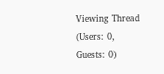Viewing Thread (Users: 0, Guests: 0)